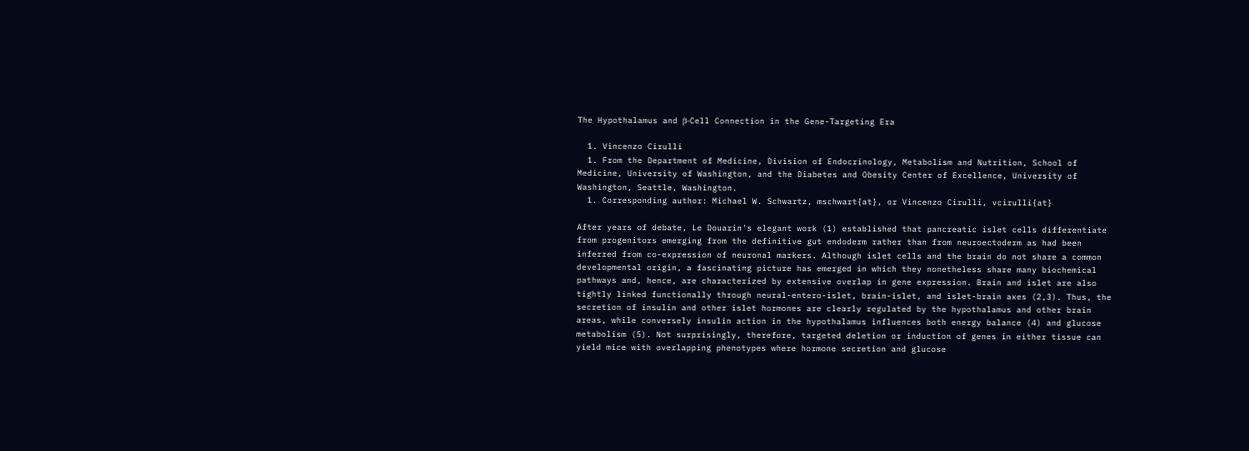The Hypothalamus and β-Cell Connection in the Gene-Targeting Era

  1. Vincenzo Cirulli
  1. From the Department of Medicine, Division of Endocrinology, Metabolism and Nutrition, School of Medicine, University of Washington, and the Diabetes and Obesity Center of Excellence, University of Washington, Seattle, Washington.
  1. Corresponding author: Michael W. Schwartz, mschwart{at}, or Vincenzo Cirulli, vcirulli{at}

After years of debate, Le Douarin's elegant work (1) established that pancreatic islet cells differentiate from progenitors emerging from the definitive gut endoderm rather than from neuroectoderm as had been inferred from co-expression of neuronal markers. Although islet cells and the brain do not share a common developmental origin, a fascinating picture has emerged in which they nonetheless share many biochemical pathways and, hence, are characterized by extensive overlap in gene expression. Brain and islet are also tightly linked functionally through neural-entero-islet, brain-islet, and islet-brain axes (2,3). Thus, the secretion of insulin and other islet hormones are clearly regulated by the hypothalamus and other brain areas, while conversely insulin action in the hypothalamus influences both energy balance (4) and glucose metabolism (5). Not surprisingly, therefore, targeted deletion or induction of genes in either tissue can yield mice with overlapping phenotypes where hormone secretion and glucose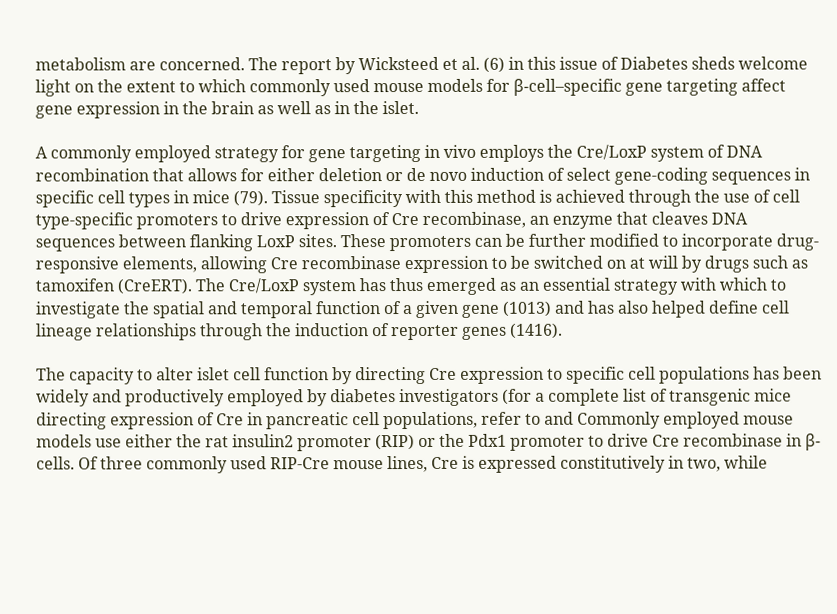metabolism are concerned. The report by Wicksteed et al. (6) in this issue of Diabetes sheds welcome light on the extent to which commonly used mouse models for β-cell–specific gene targeting affect gene expression in the brain as well as in the islet.

A commonly employed strategy for gene targeting in vivo employs the Cre/LoxP system of DNA recombination that allows for either deletion or de novo induction of select gene-coding sequences in specific cell types in mice (79). Tissue specificity with this method is achieved through the use of cell type-specific promoters to drive expression of Cre recombinase, an enzyme that cleaves DNA sequences between flanking LoxP sites. These promoters can be further modified to incorporate drug-responsive elements, allowing Cre recombinase expression to be switched on at will by drugs such as tamoxifen (CreERT). The Cre/LoxP system has thus emerged as an essential strategy with which to investigate the spatial and temporal function of a given gene (1013) and has also helped define cell lineage relationships through the induction of reporter genes (1416).

The capacity to alter islet cell function by directing Cre expression to specific cell populations has been widely and productively employed by diabetes investigators (for a complete list of transgenic mice directing expression of Cre in pancreatic cell populations, refer to and Commonly employed mouse models use either the rat insulin2 promoter (RIP) or the Pdx1 promoter to drive Cre recombinase in β-cells. Of three commonly used RIP-Cre mouse lines, Cre is expressed constitutively in two, while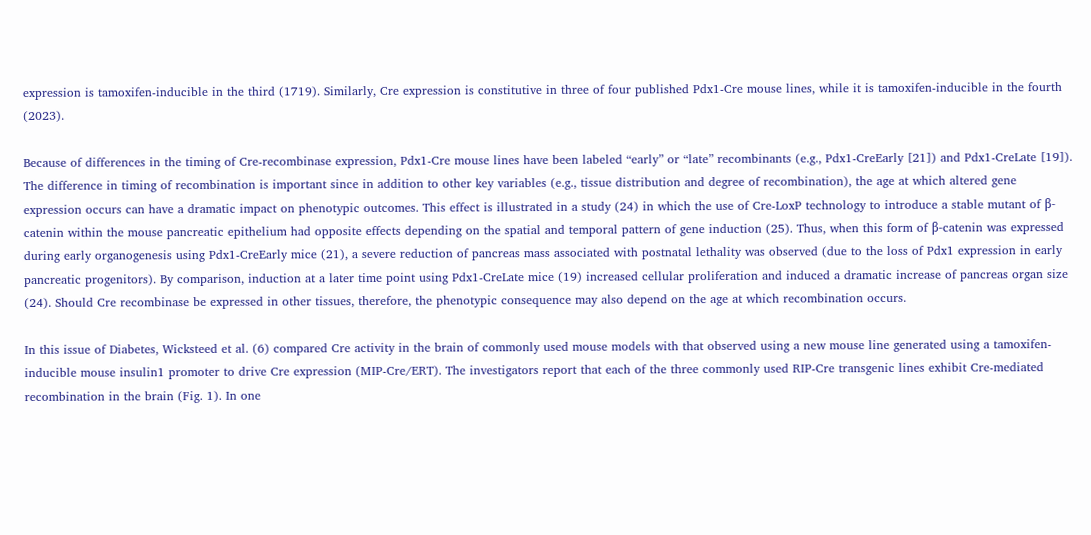expression is tamoxifen-inducible in the third (1719). Similarly, Cre expression is constitutive in three of four published Pdx1-Cre mouse lines, while it is tamoxifen-inducible in the fourth (2023).

Because of differences in the timing of Cre-recombinase expression, Pdx1-Cre mouse lines have been labeled “early” or “late” recombinants (e.g., Pdx1-CreEarly [21]) and Pdx1-CreLate [19]). The difference in timing of recombination is important since in addition to other key variables (e.g., tissue distribution and degree of recombination), the age at which altered gene expression occurs can have a dramatic impact on phenotypic outcomes. This effect is illustrated in a study (24) in which the use of Cre-LoxP technology to introduce a stable mutant of β-catenin within the mouse pancreatic epithelium had opposite effects depending on the spatial and temporal pattern of gene induction (25). Thus, when this form of β-catenin was expressed during early organogenesis using Pdx1-CreEarly mice (21), a severe reduction of pancreas mass associated with postnatal lethality was observed (due to the loss of Pdx1 expression in early pancreatic progenitors). By comparison, induction at a later time point using Pdx1-CreLate mice (19) increased cellular proliferation and induced a dramatic increase of pancreas organ size (24). Should Cre recombinase be expressed in other tissues, therefore, the phenotypic consequence may also depend on the age at which recombination occurs.

In this issue of Diabetes, Wicksteed et al. (6) compared Cre activity in the brain of commonly used mouse models with that observed using a new mouse line generated using a tamoxifen-inducible mouse insulin1 promoter to drive Cre expression (MIP-Cre/ERT). The investigators report that each of the three commonly used RIP-Cre transgenic lines exhibit Cre-mediated recombination in the brain (Fig. 1). In one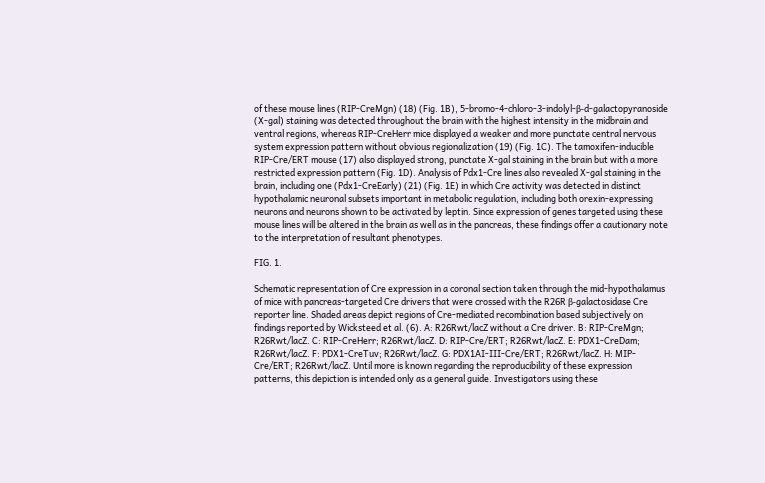of these mouse lines (RIP-CreMgn) (18) (Fig. 1B), 5-bromo-4-chloro-3-indolyl-β-d-galactopyranoside (X-gal) staining was detected throughout the brain with the highest intensity in the midbrain and ventral regions, whereas RIP-CreHerr mice displayed a weaker and more punctate central nervous system expression pattern without obvious regionalization (19) (Fig. 1C). The tamoxifen-inducible RIP-Cre/ERT mouse (17) also displayed strong, punctate X-gal staining in the brain but with a more restricted expression pattern (Fig. 1D). Analysis of Pdx1-Cre lines also revealed X-gal staining in the brain, including one (Pdx1-CreEarly) (21) (Fig. 1E) in which Cre activity was detected in distinct hypothalamic neuronal subsets important in metabolic regulation, including both orexin-expressing neurons and neurons shown to be activated by leptin. Since expression of genes targeted using these mouse lines will be altered in the brain as well as in the pancreas, these findings offer a cautionary note to the interpretation of resultant phenotypes.

FIG. 1.

Schematic representation of Cre expression in a coronal section taken through the mid-hypothalamus of mice with pancreas-targeted Cre drivers that were crossed with the R26R β-galactosidase Cre reporter line. Shaded areas depict regions of Cre-mediated recombination based subjectively on findings reported by Wicksteed et al. (6). A: R26Rwt/lacZ without a Cre driver. B: RIP-CreMgn; R26Rwt/lacZ. C: RIP-CreHerr; R26Rwt/lacZ. D: RIP-Cre/ERT; R26Rwt/lacZ. E: PDX1-CreDam; R26Rwt/lacZ. F: PDX1-CreTuv; R26Rwt/lacZ. G: PDX1AI-III-Cre/ERT; R26Rwt/lacZ. H: MIP-Cre/ERT; R26Rwt/lacZ. Until more is known regarding the reproducibility of these expression patterns, this depiction is intended only as a general guide. Investigators using these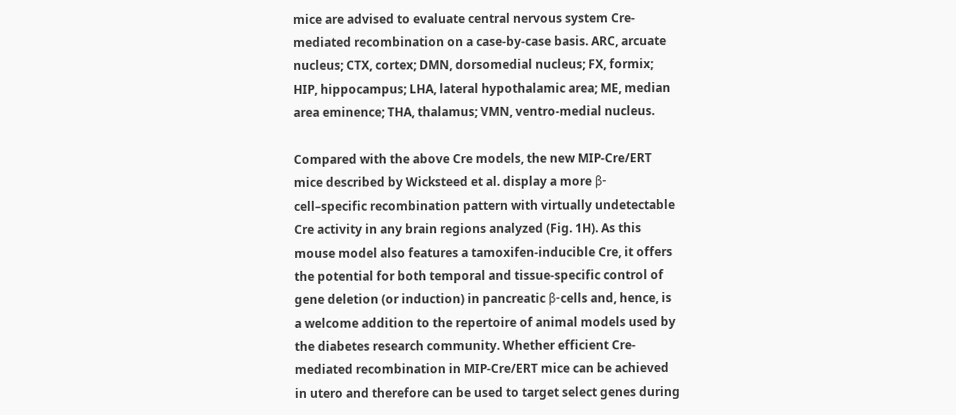mice are advised to evaluate central nervous system Cre-mediated recombination on a case-by-case basis. ARC, arcuate nucleus; CTX, cortex; DMN, dorsomedial nucleus; FX, formix; HIP, hippocampus; LHA, lateral hypothalamic area; ME, median area eminence; THA, thalamus; VMN, ventro-medial nucleus.

Compared with the above Cre models, the new MIP-Cre/ERT mice described by Wicksteed et al. display a more β-cell–specific recombination pattern with virtually undetectable Cre activity in any brain regions analyzed (Fig. 1H). As this mouse model also features a tamoxifen-inducible Cre, it offers the potential for both temporal and tissue-specific control of gene deletion (or induction) in pancreatic β-cells and, hence, is a welcome addition to the repertoire of animal models used by the diabetes research community. Whether efficient Cre-mediated recombination in MIP-Cre/ERT mice can be achieved in utero and therefore can be used to target select genes during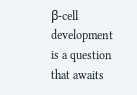β-cell development is a question that awaits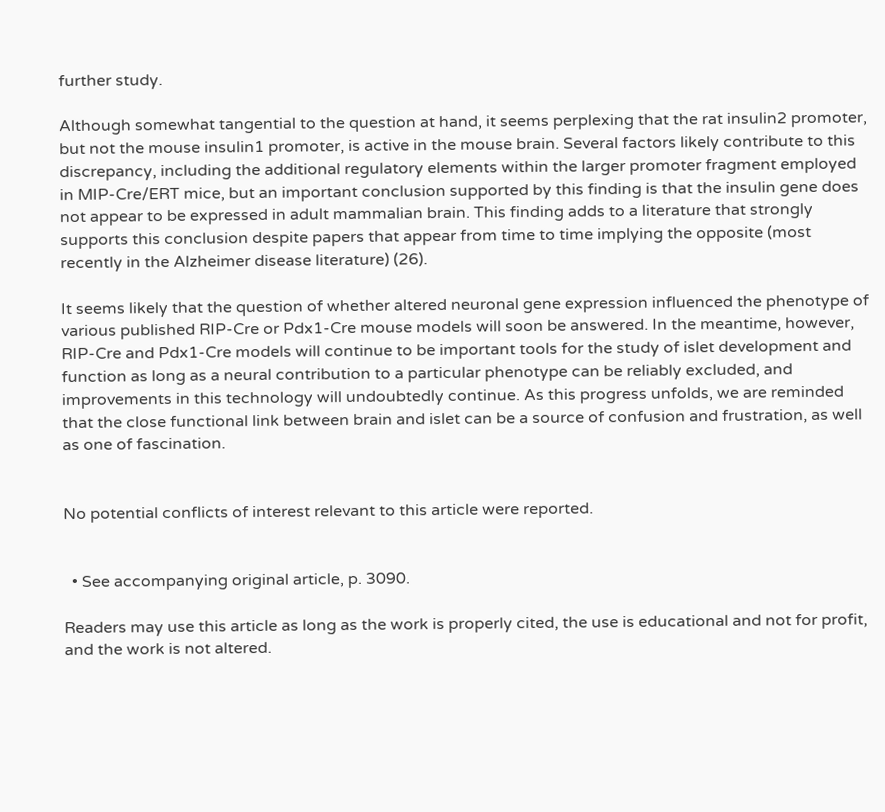further study.

Although somewhat tangential to the question at hand, it seems perplexing that the rat insulin2 promoter, but not the mouse insulin1 promoter, is active in the mouse brain. Several factors likely contribute to this discrepancy, including the additional regulatory elements within the larger promoter fragment employed in MIP-Cre/ERT mice, but an important conclusion supported by this finding is that the insulin gene does not appear to be expressed in adult mammalian brain. This finding adds to a literature that strongly supports this conclusion despite papers that appear from time to time implying the opposite (most recently in the Alzheimer disease literature) (26).

It seems likely that the question of whether altered neuronal gene expression influenced the phenotype of various published RIP-Cre or Pdx1-Cre mouse models will soon be answered. In the meantime, however, RIP-Cre and Pdx1-Cre models will continue to be important tools for the study of islet development and function as long as a neural contribution to a particular phenotype can be reliably excluded, and improvements in this technology will undoubtedly continue. As this progress unfolds, we are reminded that the close functional link between brain and islet can be a source of confusion and frustration, as well as one of fascination.


No potential conflicts of interest relevant to this article were reported.


  • See accompanying original article, p. 3090.

Readers may use this article as long as the work is properly cited, the use is educational and not for profit, and the work is not altered.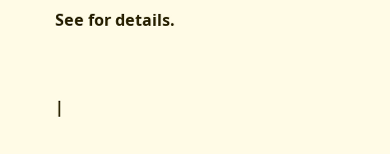See for details.


|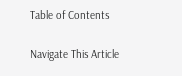Table of Contents

Navigate This Article